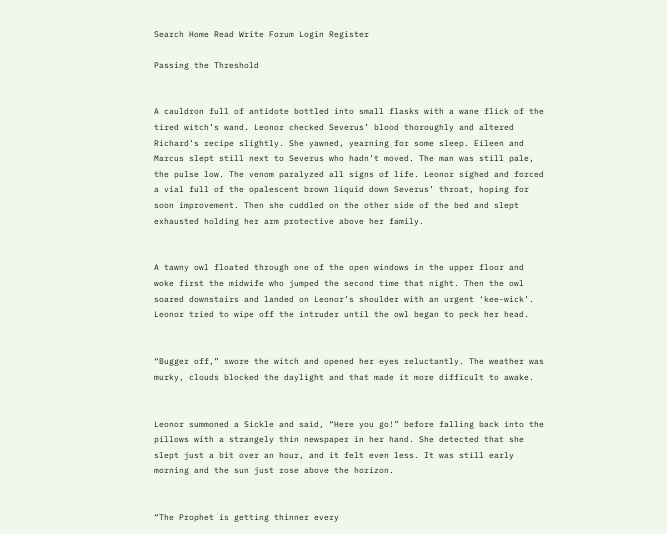Search Home Read Write Forum Login Register

Passing the Threshold


A cauldron full of antidote bottled into small flasks with a wane flick of the tired witch’s wand. Leonor checked Severus’ blood thoroughly and altered Richard’s recipe slightly. She yawned, yearning for some sleep. Eileen and Marcus slept still next to Severus who hadn’t moved. The man was still pale, the pulse low. The venom paralyzed all signs of life. Leonor sighed and forced a vial full of the opalescent brown liquid down Severus’ throat, hoping for soon improvement. Then she cuddled on the other side of the bed and slept exhausted holding her arm protective above her family.


A tawny owl floated through one of the open windows in the upper floor and woke first the midwife who jumped the second time that night. Then the owl soared downstairs and landed on Leonor’s shoulder with an urgent ‘kee-wick’. Leonor tried to wipe off the intruder until the owl began to peck her head.


“Bugger off,” swore the witch and opened her eyes reluctantly. The weather was murky, clouds blocked the daylight and that made it more difficult to awake.


Leonor summoned a Sickle and said, “Here you go!” before falling back into the pillows with a strangely thin newspaper in her hand. She detected that she slept just a bit over an hour, and it felt even less. It was still early morning and the sun just rose above the horizon.


“The Prophet is getting thinner every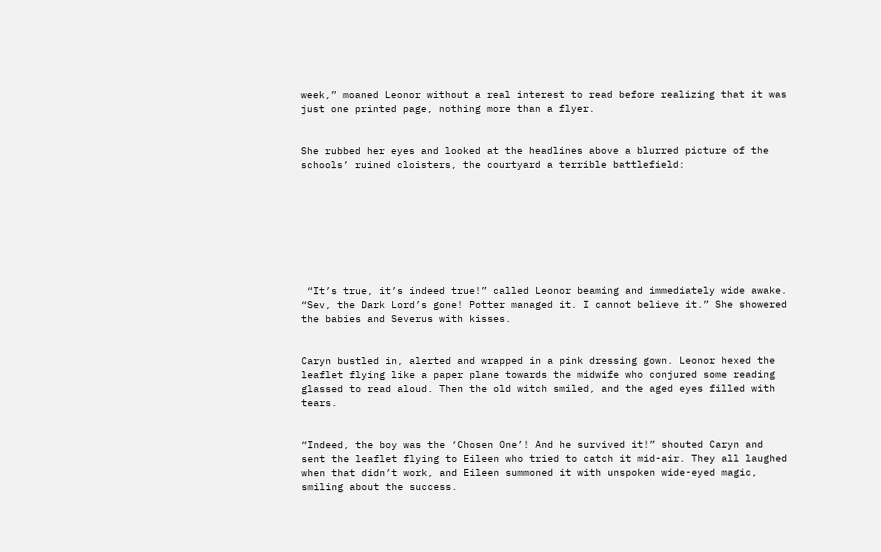week,” moaned Leonor without a real interest to read before realizing that it was just one printed page, nothing more than a flyer.


She rubbed her eyes and looked at the headlines above a blurred picture of the schools’ ruined cloisters, the courtyard a terrible battlefield:








 “It’s true, it’s indeed true!” called Leonor beaming and immediately wide awake. “Sev, the Dark Lord’s gone! Potter managed it. I cannot believe it.” She showered the babies and Severus with kisses.


Caryn bustled in, alerted and wrapped in a pink dressing gown. Leonor hexed the leaflet flying like a paper plane towards the midwife who conjured some reading glassed to read aloud. Then the old witch smiled, and the aged eyes filled with tears.


“Indeed, the boy was the ‘Chosen One’! And he survived it!” shouted Caryn and sent the leaflet flying to Eileen who tried to catch it mid-air. They all laughed when that didn’t work, and Eileen summoned it with unspoken wide-eyed magic, smiling about the success.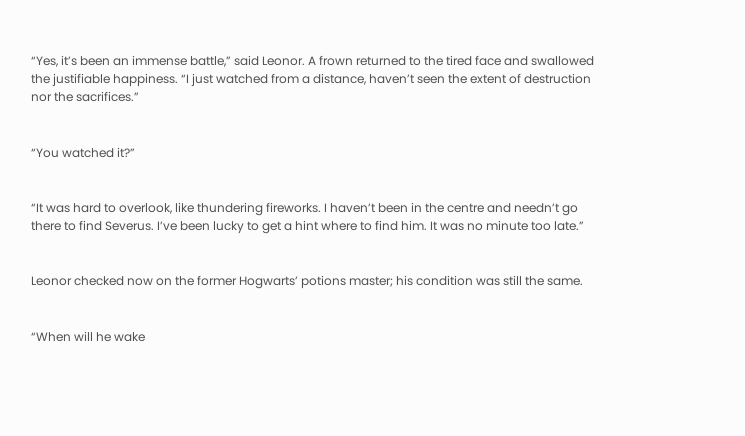“Yes, it’s been an immense battle,” said Leonor. A frown returned to the tired face and swallowed the justifiable happiness. “I just watched from a distance, haven’t seen the extent of destruction nor the sacrifices.”


“You watched it?”


“It was hard to overlook, like thundering fireworks. I haven’t been in the centre and needn’t go there to find Severus. I’ve been lucky to get a hint where to find him. It was no minute too late.”


Leonor checked now on the former Hogwarts’ potions master; his condition was still the same.


“When will he wake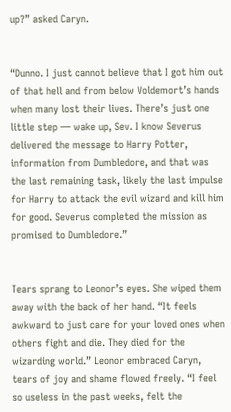up?” asked Caryn.


“Dunno. I just cannot believe that I got him out of that hell and from below Voldemort’s hands when many lost their lives. There’s just one little step — wake up, Sev. I know Severus delivered the message to Harry Potter, information from Dumbledore, and that was the last remaining task, likely the last impulse for Harry to attack the evil wizard and kill him for good. Severus completed the mission as promised to Dumbledore.”


Tears sprang to Leonor’s eyes. She wiped them away with the back of her hand. “It feels awkward to just care for your loved ones when others fight and die. They died for the wizarding world.” Leonor embraced Caryn, tears of joy and shame flowed freely. “I feel so useless in the past weeks, felt the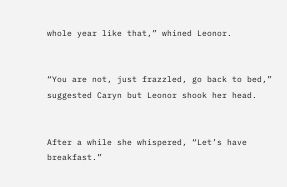whole year like that,” whined Leonor.


“You are not, just frazzled, go back to bed,” suggested Caryn but Leonor shook her head.


After a while she whispered, “Let’s have breakfast.”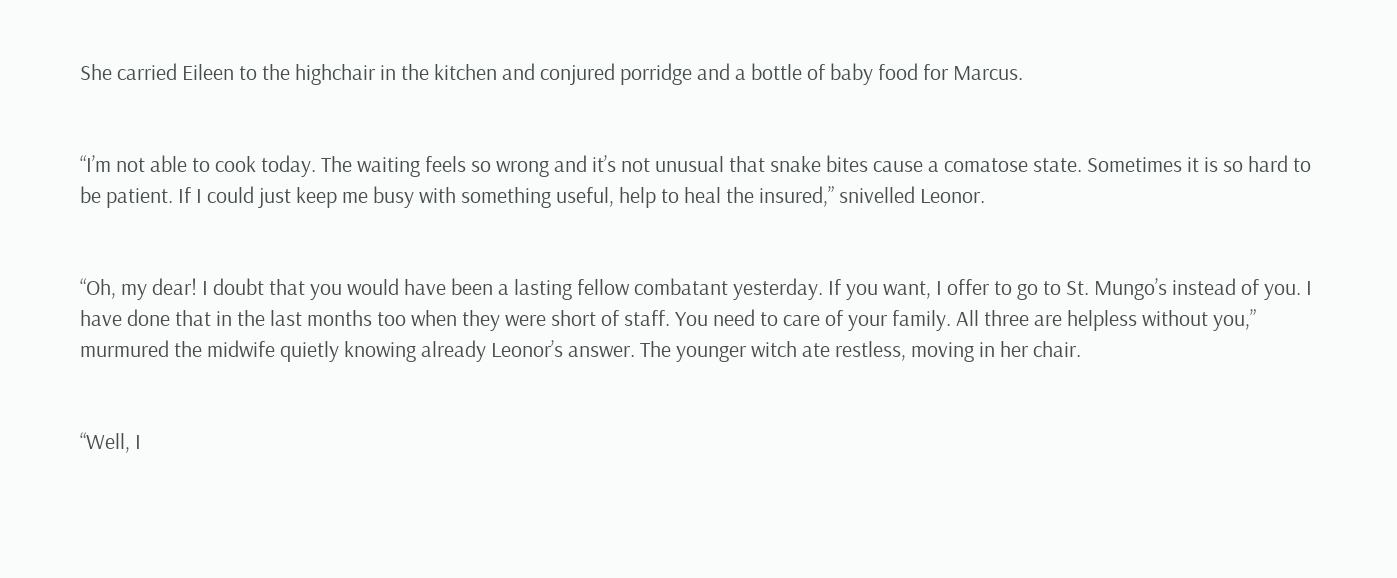She carried Eileen to the highchair in the kitchen and conjured porridge and a bottle of baby food for Marcus.


“I’m not able to cook today. The waiting feels so wrong and it’s not unusual that snake bites cause a comatose state. Sometimes it is so hard to be patient. If I could just keep me busy with something useful, help to heal the insured,” snivelled Leonor.


“Oh, my dear! I doubt that you would have been a lasting fellow combatant yesterday. If you want, I offer to go to St. Mungo’s instead of you. I have done that in the last months too when they were short of staff. You need to care of your family. All three are helpless without you,” murmured the midwife quietly knowing already Leonor’s answer. The younger witch ate restless, moving in her chair.


“Well, I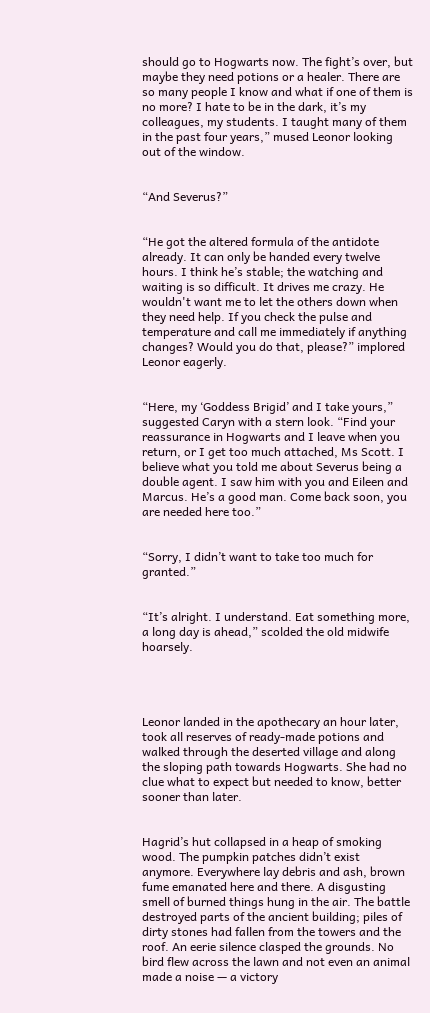should go to Hogwarts now. The fight’s over, but maybe they need potions or a healer. There are so many people I know and what if one of them is no more? I hate to be in the dark, it’s my colleagues, my students. I taught many of them in the past four years,” mused Leonor looking out of the window.


“And Severus?”


“He got the altered formula of the antidote already. It can only be handed every twelve hours. I think he’s stable; the watching and waiting is so difficult. It drives me crazy. He wouldn't want me to let the others down when they need help. If you check the pulse and temperature and call me immediately if anything changes? Would you do that, please?” implored Leonor eagerly.


“Here, my ‘Goddess Brigid’ and I take yours,” suggested Caryn with a stern look. “Find your reassurance in Hogwarts and I leave when you return, or I get too much attached, Ms Scott. I believe what you told me about Severus being a double agent. I saw him with you and Eileen and Marcus. He’s a good man. Come back soon, you are needed here too.”


“Sorry, I didn’t want to take too much for granted.”


“It’s alright. I understand. Eat something more, a long day is ahead,” scolded the old midwife hoarsely.




Leonor landed in the apothecary an hour later, took all reserves of ready-made potions and walked through the deserted village and along the sloping path towards Hogwarts. She had no clue what to expect but needed to know, better sooner than later.


Hagrid’s hut collapsed in a heap of smoking wood. The pumpkin patches didn’t exist anymore. Everywhere lay debris and ash, brown fume emanated here and there. A disgusting smell of burned things hung in the air. The battle destroyed parts of the ancient building; piles of dirty stones had fallen from the towers and the roof. An eerie silence clasped the grounds. No bird flew across the lawn and not even an animal made a noise — a victory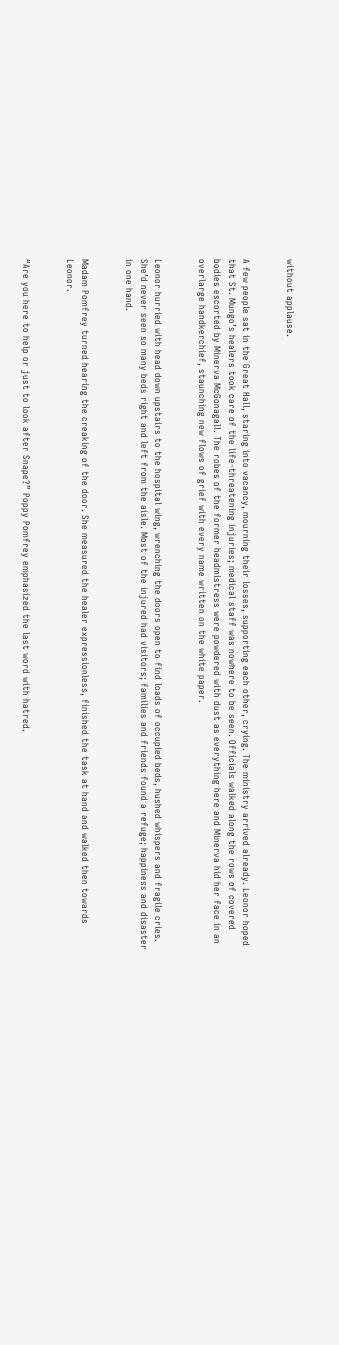without applause.


A few people sat in the Great Hall, staring into vacancy, mourning their losses, supporting each other, crying. The ministry arrived already. Leonor hoped that St. Mungo’s healers took care of the life-threatening injuries; medical staff was nowhere to be seen. Officials walked along the rows of covered bodies escorted by Minerva McGonagall. The robes of the former headmistress were powdered with dust as everything here and Minerva hid her face in an overlarge handkerchief, staunching new flows of grief with every name written on the white paper.


Leonor hurried with head down upstairs to the hospital wing, wrenching the doors open to find loads of occupied beds, hushed whispers and fragile cries. She’d never seen so many beds right and left from the aisle. Most of the injured had visitors; families and friends found a refuge; happiness and disaster in one hand.


Madam Pomfrey turned hearing the creaking of the door. She measured the healer expressionless, finished the task at hand and walked then towards Leonor.


“Are you here to help or just to look after Snape?” Poppy Pomfrey emphasized the last word with hatred.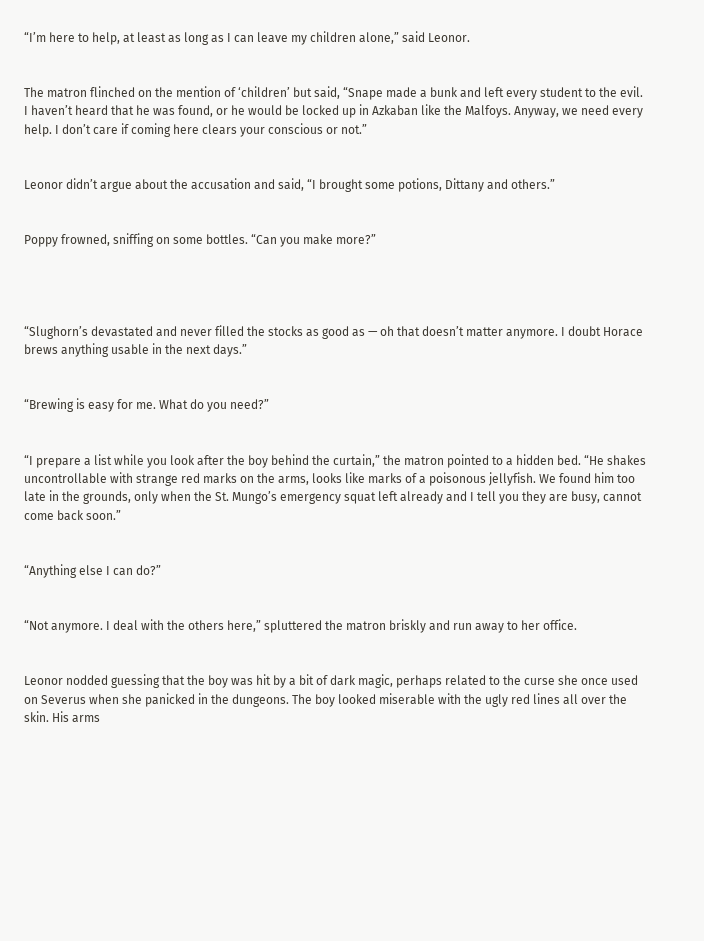“I’m here to help, at least as long as I can leave my children alone,” said Leonor.


The matron flinched on the mention of ‘children’ but said, “Snape made a bunk and left every student to the evil. I haven’t heard that he was found, or he would be locked up in Azkaban like the Malfoys. Anyway, we need every help. I don’t care if coming here clears your conscious or not.”


Leonor didn’t argue about the accusation and said, “I brought some potions, Dittany and others.”


Poppy frowned, sniffing on some bottles. “Can you make more?”




“Slughorn’s devastated and never filled the stocks as good as — oh that doesn’t matter anymore. I doubt Horace brews anything usable in the next days.”


“Brewing is easy for me. What do you need?”


“I prepare a list while you look after the boy behind the curtain,” the matron pointed to a hidden bed. “He shakes uncontrollable with strange red marks on the arms, looks like marks of a poisonous jellyfish. We found him too late in the grounds, only when the St. Mungo’s emergency squat left already and I tell you they are busy, cannot come back soon.”


“Anything else I can do?”


“Not anymore. I deal with the others here,” spluttered the matron briskly and run away to her office.


Leonor nodded guessing that the boy was hit by a bit of dark magic, perhaps related to the curse she once used on Severus when she panicked in the dungeons. The boy looked miserable with the ugly red lines all over the skin. His arms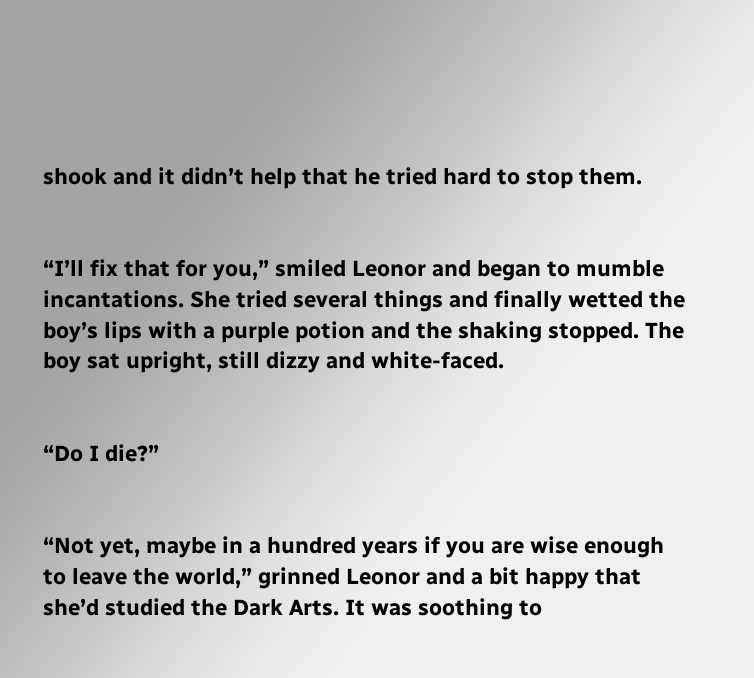shook and it didn’t help that he tried hard to stop them.


“I’ll fix that for you,” smiled Leonor and began to mumble incantations. She tried several things and finally wetted the boy’s lips with a purple potion and the shaking stopped. The boy sat upright, still dizzy and white-faced.


“Do I die?”


“Not yet, maybe in a hundred years if you are wise enough to leave the world,” grinned Leonor and a bit happy that she’d studied the Dark Arts. It was soothing to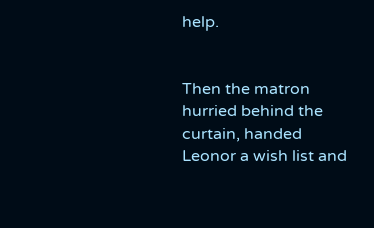help.


Then the matron hurried behind the curtain, handed Leonor a wish list and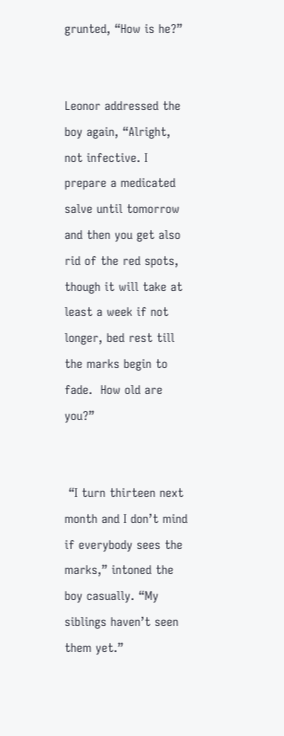grunted, “How is he?”


Leonor addressed the boy again, “Alright, not infective. I prepare a medicated salve until tomorrow and then you get also rid of the red spots, though it will take at least a week if not longer, bed rest till the marks begin to fade.  How old are you?”


 “I turn thirteen next month and I don’t mind if everybody sees the marks,” intoned the boy casually. “My siblings haven’t seen them yet.”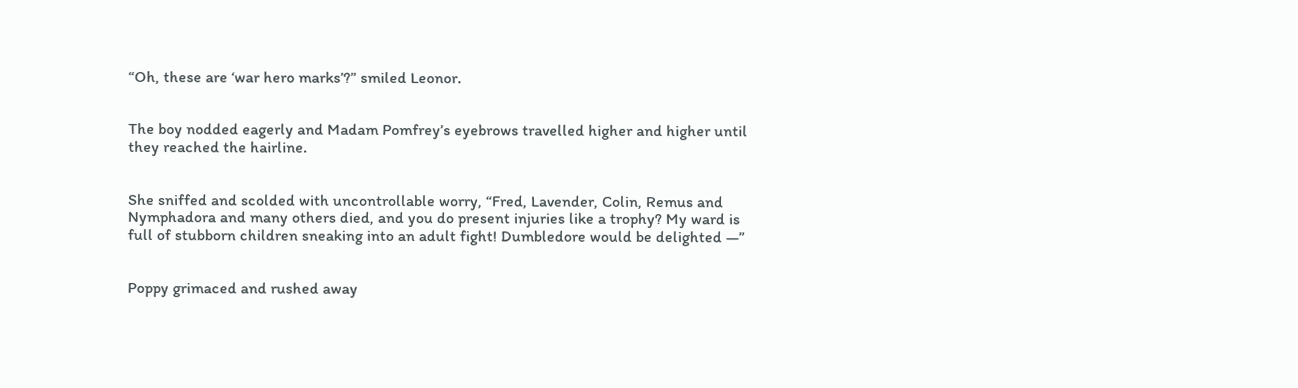“Oh, these are ‘war hero marks’?” smiled Leonor.


The boy nodded eagerly and Madam Pomfrey’s eyebrows travelled higher and higher until they reached the hairline.


She sniffed and scolded with uncontrollable worry, “Fred, Lavender, Colin, Remus and Nymphadora and many others died, and you do present injuries like a trophy? My ward is full of stubborn children sneaking into an adult fight! Dumbledore would be delighted —”


Poppy grimaced and rushed away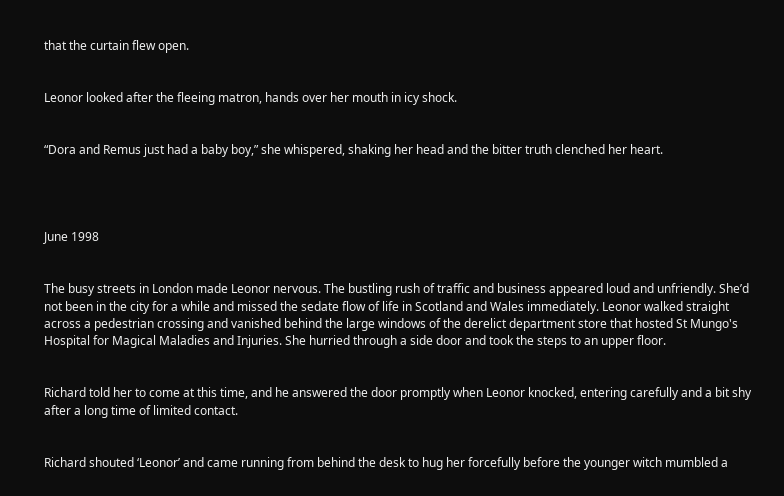that the curtain flew open.


Leonor looked after the fleeing matron, hands over her mouth in icy shock.


“Dora and Remus just had a baby boy,” she whispered, shaking her head and the bitter truth clenched her heart.




June 1998


The busy streets in London made Leonor nervous. The bustling rush of traffic and business appeared loud and unfriendly. She’d not been in the city for a while and missed the sedate flow of life in Scotland and Wales immediately. Leonor walked straight across a pedestrian crossing and vanished behind the large windows of the derelict department store that hosted St Mungo's Hospital for Magical Maladies and Injuries. She hurried through a side door and took the steps to an upper floor.


Richard told her to come at this time, and he answered the door promptly when Leonor knocked, entering carefully and a bit shy after a long time of limited contact.


Richard shouted ‘Leonor’ and came running from behind the desk to hug her forcefully before the younger witch mumbled a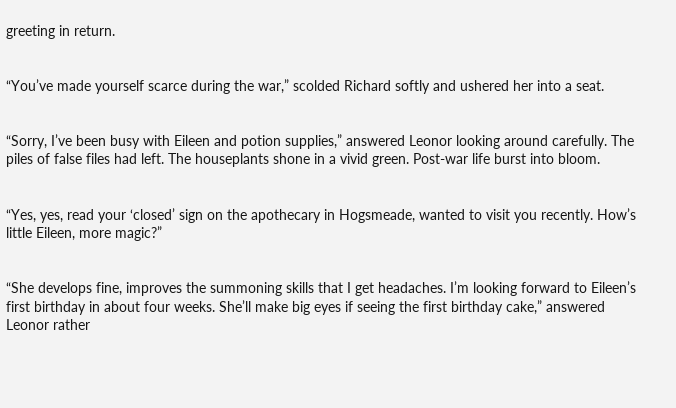greeting in return.


“You’ve made yourself scarce during the war,” scolded Richard softly and ushered her into a seat.


“Sorry, I’ve been busy with Eileen and potion supplies,” answered Leonor looking around carefully. The piles of false files had left. The houseplants shone in a vivid green. Post-war life burst into bloom.


“Yes, yes, read your ‘closed’ sign on the apothecary in Hogsmeade, wanted to visit you recently. How’s little Eileen, more magic?”


“She develops fine, improves the summoning skills that I get headaches. I’m looking forward to Eileen’s first birthday in about four weeks. She’ll make big eyes if seeing the first birthday cake,” answered Leonor rather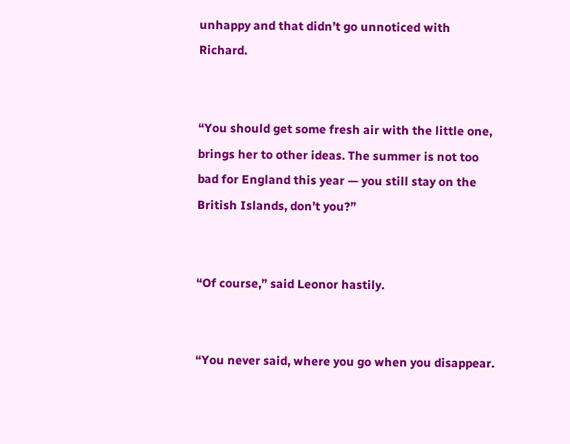unhappy and that didn’t go unnoticed with Richard.


“You should get some fresh air with the little one, brings her to other ideas. The summer is not too bad for England this year — you still stay on the British Islands, don’t you?”


“Of course,” said Leonor hastily.


“You never said, where you go when you disappear.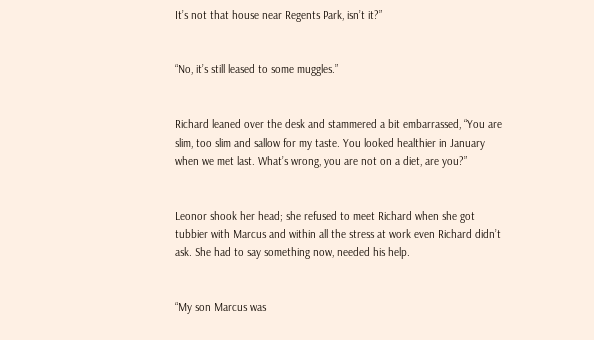It’s not that house near Regents Park, isn’t it?”


“No, it’s still leased to some muggles.”


Richard leaned over the desk and stammered a bit embarrassed, “You are slim, too slim and sallow for my taste. You looked healthier in January when we met last. What’s wrong, you are not on a diet, are you?”


Leonor shook her head; she refused to meet Richard when she got tubbier with Marcus and within all the stress at work even Richard didn’t ask. She had to say something now, needed his help.


“My son Marcus was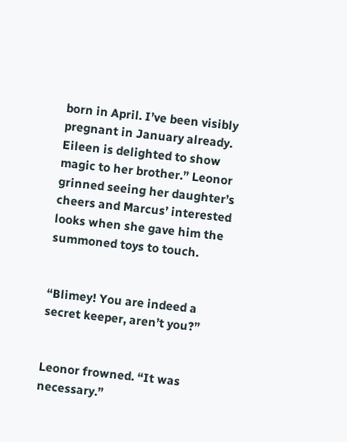born in April. I’ve been visibly pregnant in January already. Eileen is delighted to show magic to her brother.” Leonor grinned seeing her daughter’s cheers and Marcus’ interested looks when she gave him the summoned toys to touch.


“Blimey! You are indeed a secret keeper, aren’t you?”


Leonor frowned. “It was necessary.”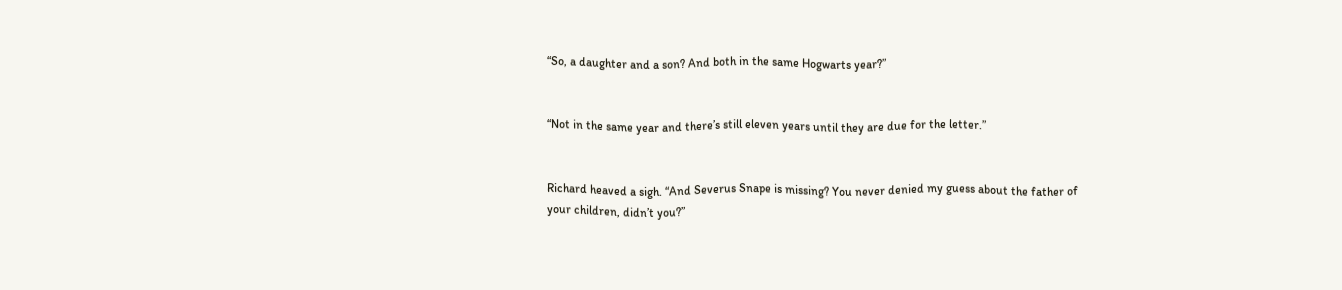“So, a daughter and a son? And both in the same Hogwarts year?”


“Not in the same year and there’s still eleven years until they are due for the letter.”


Richard heaved a sigh. “And Severus Snape is missing? You never denied my guess about the father of your children, didn’t you?”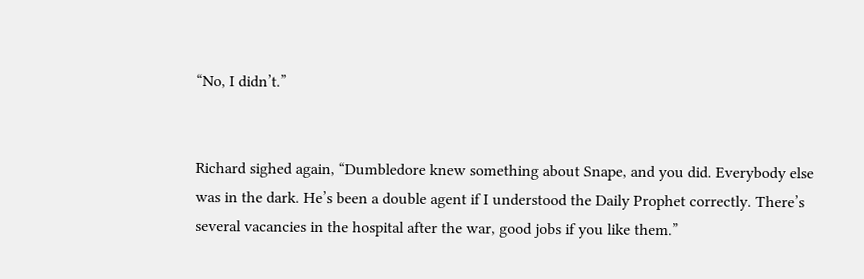“No, I didn’t.”


Richard sighed again, “Dumbledore knew something about Snape, and you did. Everybody else was in the dark. He’s been a double agent if I understood the Daily Prophet correctly. There’s several vacancies in the hospital after the war, good jobs if you like them.”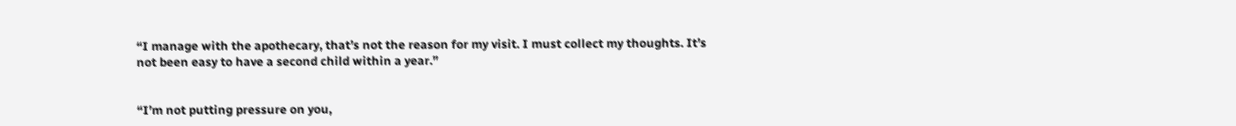“I manage with the apothecary, that’s not the reason for my visit. I must collect my thoughts. It’s not been easy to have a second child within a year.”


“I’m not putting pressure on you,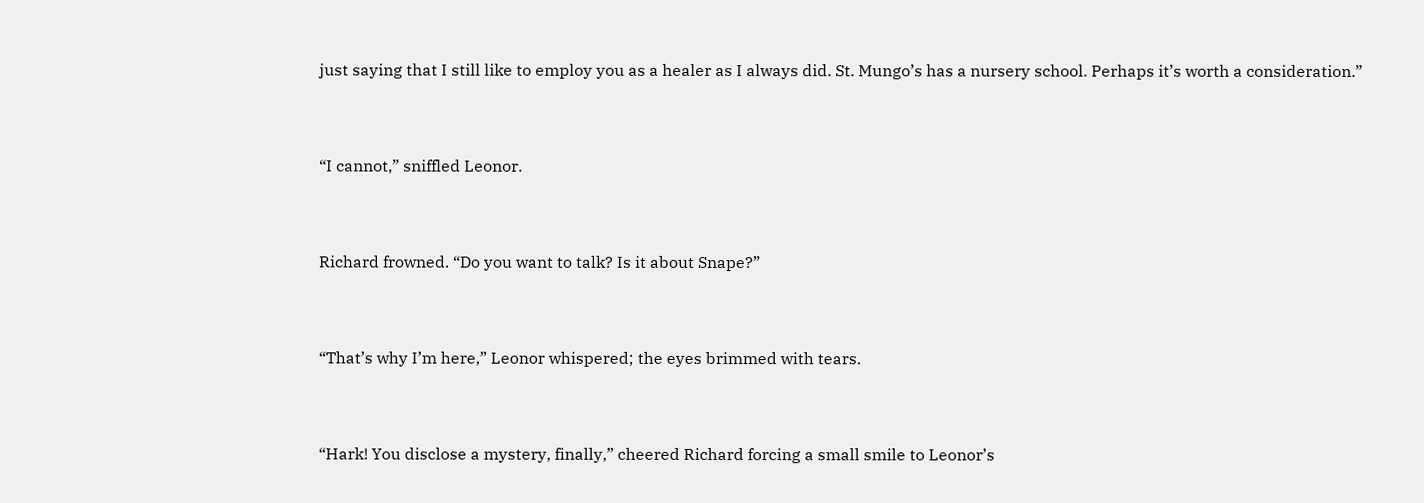just saying that I still like to employ you as a healer as I always did. St. Mungo’s has a nursery school. Perhaps it’s worth a consideration.”


“I cannot,” sniffled Leonor.


Richard frowned. “Do you want to talk? Is it about Snape?”


“That’s why I’m here,” Leonor whispered; the eyes brimmed with tears.


“Hark! You disclose a mystery, finally,” cheered Richard forcing a small smile to Leonor’s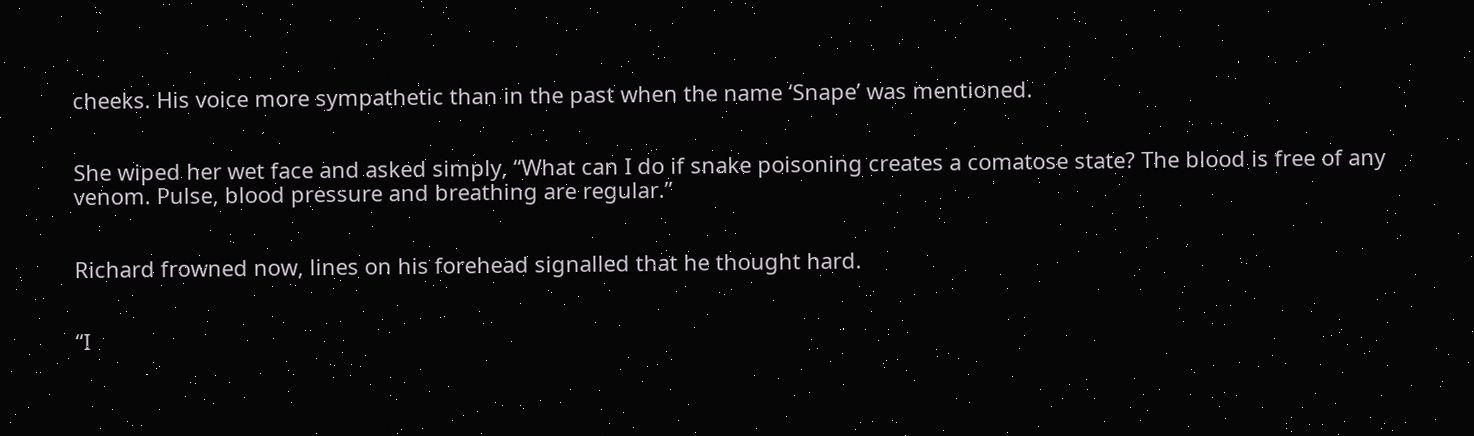cheeks. His voice more sympathetic than in the past when the name ‘Snape’ was mentioned.


She wiped her wet face and asked simply, “What can I do if snake poisoning creates a comatose state? The blood is free of any venom. Pulse, blood pressure and breathing are regular.”


Richard frowned now, lines on his forehead signalled that he thought hard.


“I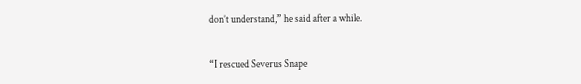don’t understand,” he said after a while.


“I rescued Severus Snape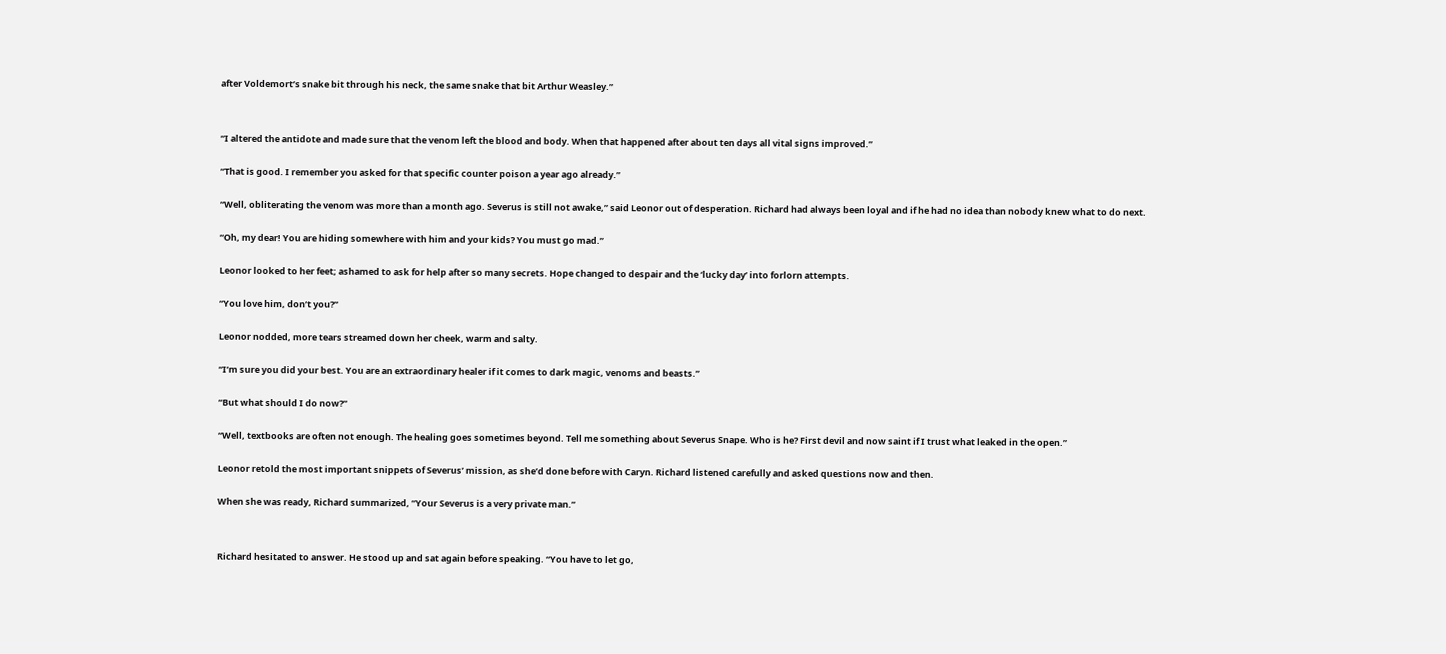after Voldemort’s snake bit through his neck, the same snake that bit Arthur Weasley.”




“I altered the antidote and made sure that the venom left the blood and body. When that happened after about ten days all vital signs improved.”


“That is good. I remember you asked for that specific counter poison a year ago already.”


“Well, obliterating the venom was more than a month ago. Severus is still not awake,” said Leonor out of desperation. Richard had always been loyal and if he had no idea than nobody knew what to do next.


“Oh, my dear! You are hiding somewhere with him and your kids? You must go mad.”


Leonor looked to her feet; ashamed to ask for help after so many secrets. Hope changed to despair and the ‘lucky day’ into forlorn attempts.


“You love him, don’t you?”


Leonor nodded, more tears streamed down her cheek, warm and salty.


“I’m sure you did your best. You are an extraordinary healer if it comes to dark magic, venoms and beasts.”


“But what should I do now?”


“Well, textbooks are often not enough. The healing goes sometimes beyond. Tell me something about Severus Snape. Who is he? First devil and now saint if I trust what leaked in the open.”


Leonor retold the most important snippets of Severus’ mission, as she’d done before with Caryn. Richard listened carefully and asked questions now and then.


When she was ready, Richard summarized, “Your Severus is a very private man.”




Richard hesitated to answer. He stood up and sat again before speaking. “You have to let go,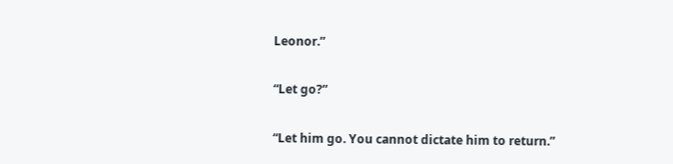Leonor.”


“Let go?”


“Let him go. You cannot dictate him to return.”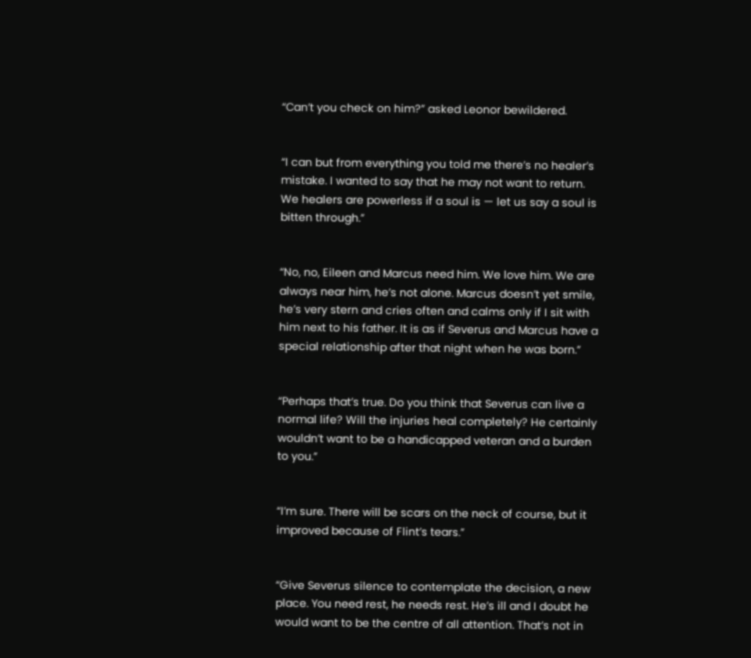“Can’t you check on him?” asked Leonor bewildered.


“I can but from everything you told me there’s no healer’s mistake. I wanted to say that he may not want to return. We healers are powerless if a soul is — let us say a soul is bitten through.”


“No, no, Eileen and Marcus need him. We love him. We are always near him, he’s not alone. Marcus doesn’t yet smile, he’s very stern and cries often and calms only if I sit with him next to his father. It is as if Severus and Marcus have a special relationship after that night when he was born.”


“Perhaps that’s true. Do you think that Severus can live a normal life? Will the injuries heal completely? He certainly wouldn’t want to be a handicapped veteran and a burden to you.”


“I’m sure. There will be scars on the neck of course, but it improved because of Flint’s tears.”


“Give Severus silence to contemplate the decision, a new place. You need rest, he needs rest. He’s ill and I doubt he would want to be the centre of all attention. That’s not in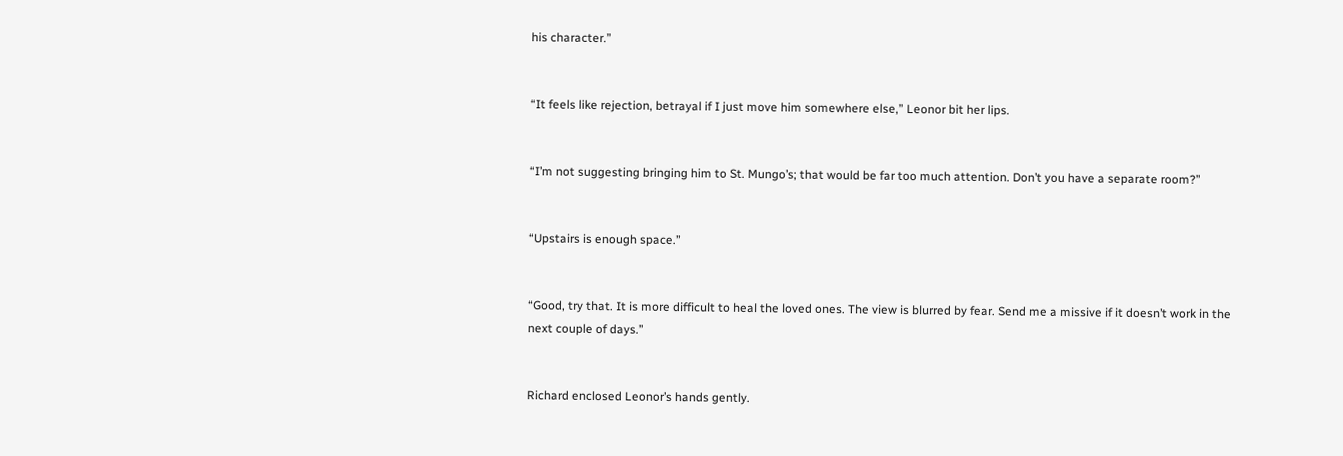his character.”


“It feels like rejection, betrayal if I just move him somewhere else,” Leonor bit her lips.


“I’m not suggesting bringing him to St. Mungo’s; that would be far too much attention. Don’t you have a separate room?”


“Upstairs is enough space.”


“Good, try that. It is more difficult to heal the loved ones. The view is blurred by fear. Send me a missive if it doesn’t work in the next couple of days.”


Richard enclosed Leonor’s hands gently.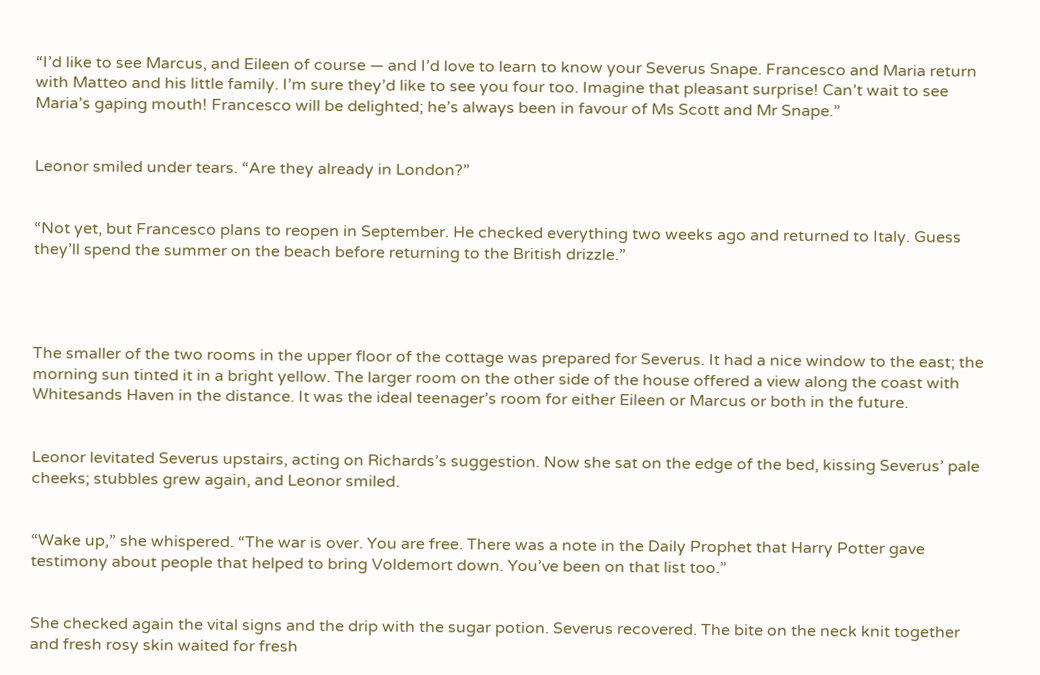“I’d like to see Marcus, and Eileen of course — and I’d love to learn to know your Severus Snape. Francesco and Maria return with Matteo and his little family. I’m sure they’d like to see you four too. Imagine that pleasant surprise! Can’t wait to see Maria’s gaping mouth! Francesco will be delighted; he’s always been in favour of Ms Scott and Mr Snape.”


Leonor smiled under tears. “Are they already in London?”


“Not yet, but Francesco plans to reopen in September. He checked everything two weeks ago and returned to Italy. Guess they’ll spend the summer on the beach before returning to the British drizzle.”




The smaller of the two rooms in the upper floor of the cottage was prepared for Severus. It had a nice window to the east; the morning sun tinted it in a bright yellow. The larger room on the other side of the house offered a view along the coast with Whitesands Haven in the distance. It was the ideal teenager’s room for either Eileen or Marcus or both in the future.


Leonor levitated Severus upstairs, acting on Richards’s suggestion. Now she sat on the edge of the bed, kissing Severus’ pale cheeks; stubbles grew again, and Leonor smiled.


“Wake up,” she whispered. “The war is over. You are free. There was a note in the Daily Prophet that Harry Potter gave testimony about people that helped to bring Voldemort down. You’ve been on that list too.”


She checked again the vital signs and the drip with the sugar potion. Severus recovered. The bite on the neck knit together and fresh rosy skin waited for fresh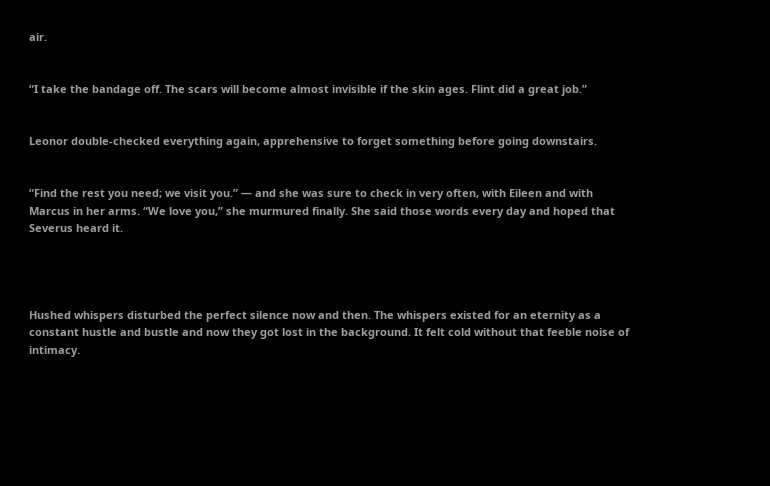air.


“I take the bandage off. The scars will become almost invisible if the skin ages. Flint did a great job.”


Leonor double-checked everything again, apprehensive to forget something before going downstairs.


“Find the rest you need; we visit you.” — and she was sure to check in very often, with Eileen and with Marcus in her arms. “We love you,” she murmured finally. She said those words every day and hoped that Severus heard it.




Hushed whispers disturbed the perfect silence now and then. The whispers existed for an eternity as a constant hustle and bustle and now they got lost in the background. It felt cold without that feeble noise of intimacy.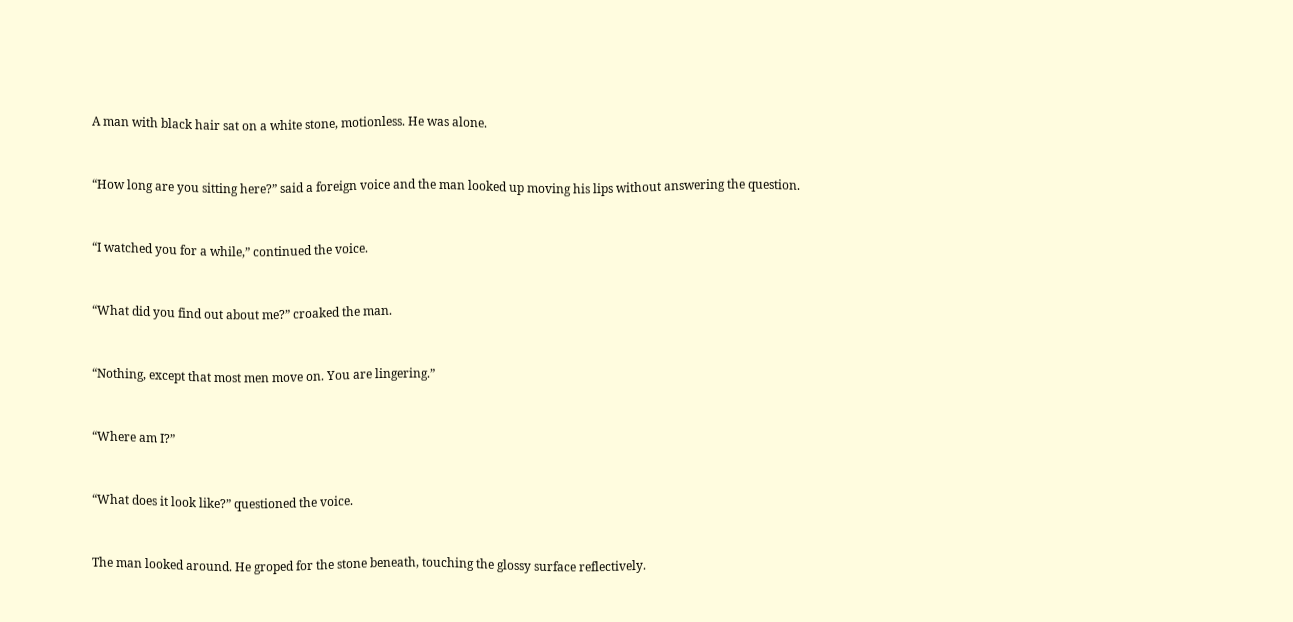A man with black hair sat on a white stone, motionless. He was alone.


“How long are you sitting here?” said a foreign voice and the man looked up moving his lips without answering the question.


“I watched you for a while,” continued the voice.


“What did you find out about me?” croaked the man.


“Nothing, except that most men move on. You are lingering.”


“Where am I?”


“What does it look like?” questioned the voice.


The man looked around. He groped for the stone beneath, touching the glossy surface reflectively.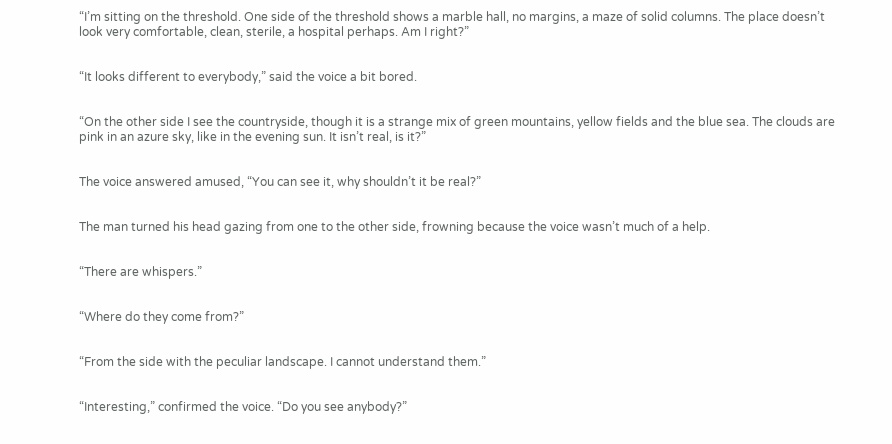“I’m sitting on the threshold. One side of the threshold shows a marble hall, no margins, a maze of solid columns. The place doesn’t look very comfortable, clean, sterile, a hospital perhaps. Am I right?”


“It looks different to everybody,” said the voice a bit bored.


“On the other side I see the countryside, though it is a strange mix of green mountains, yellow fields and the blue sea. The clouds are pink in an azure sky, like in the evening sun. It isn’t real, is it?”


The voice answered amused, “You can see it, why shouldn’t it be real?”


The man turned his head gazing from one to the other side, frowning because the voice wasn’t much of a help.


“There are whispers.”


“Where do they come from?”


“From the side with the peculiar landscape. I cannot understand them.”


“Interesting,” confirmed the voice. “Do you see anybody?”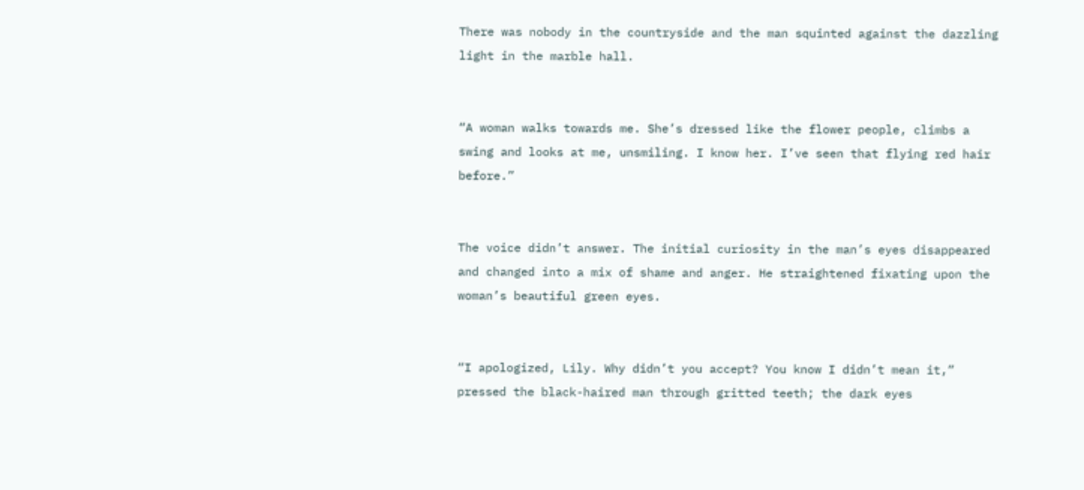There was nobody in the countryside and the man squinted against the dazzling light in the marble hall.


“A woman walks towards me. She’s dressed like the flower people, climbs a swing and looks at me, unsmiling. I know her. I’ve seen that flying red hair before.”


The voice didn’t answer. The initial curiosity in the man’s eyes disappeared and changed into a mix of shame and anger. He straightened fixating upon the woman’s beautiful green eyes.


“I apologized, Lily. Why didn’t you accept? You know I didn’t mean it,” pressed the black-haired man through gritted teeth; the dark eyes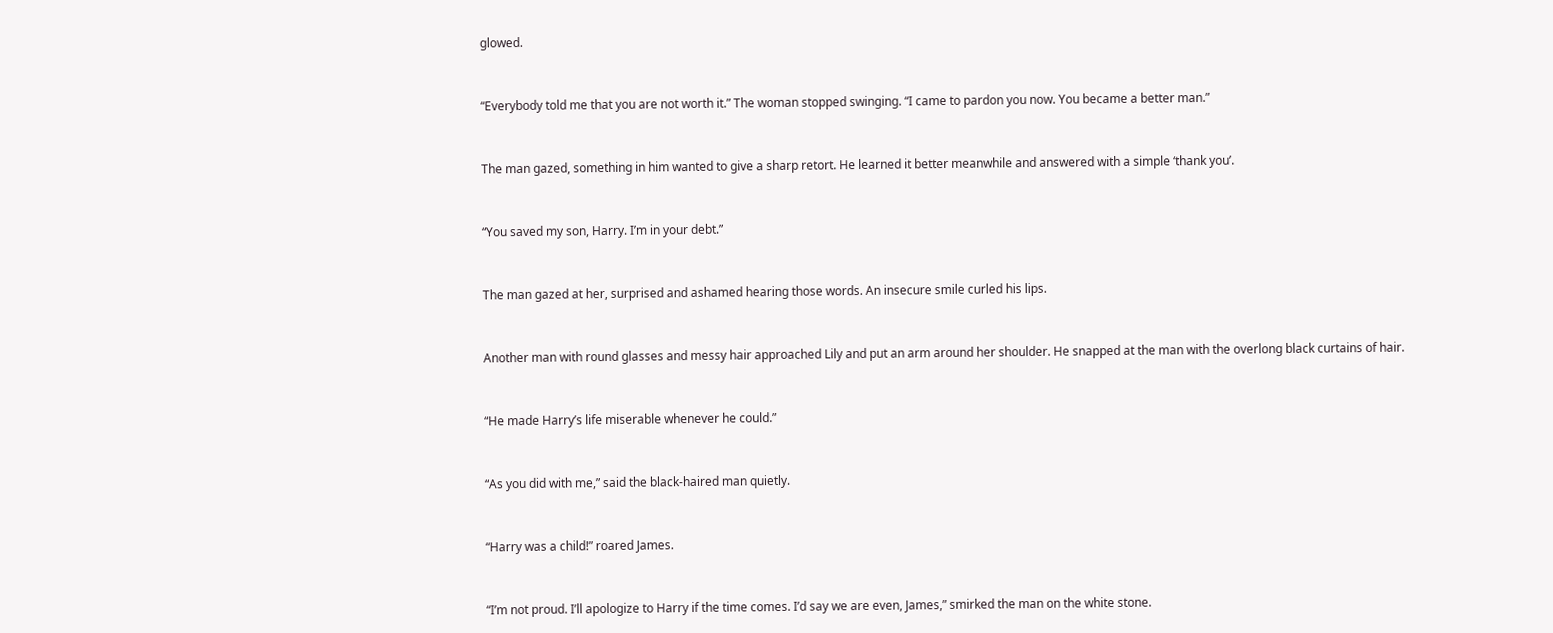glowed.


“Everybody told me that you are not worth it.” The woman stopped swinging. “I came to pardon you now. You became a better man.”


The man gazed, something in him wanted to give a sharp retort. He learned it better meanwhile and answered with a simple ‘thank you’.


“You saved my son, Harry. I’m in your debt.”


The man gazed at her, surprised and ashamed hearing those words. An insecure smile curled his lips.


Another man with round glasses and messy hair approached Lily and put an arm around her shoulder. He snapped at the man with the overlong black curtains of hair.


“He made Harry’s life miserable whenever he could.”


“As you did with me,” said the black-haired man quietly.


“Harry was a child!” roared James.


“I’m not proud. I’ll apologize to Harry if the time comes. I’d say we are even, James,” smirked the man on the white stone.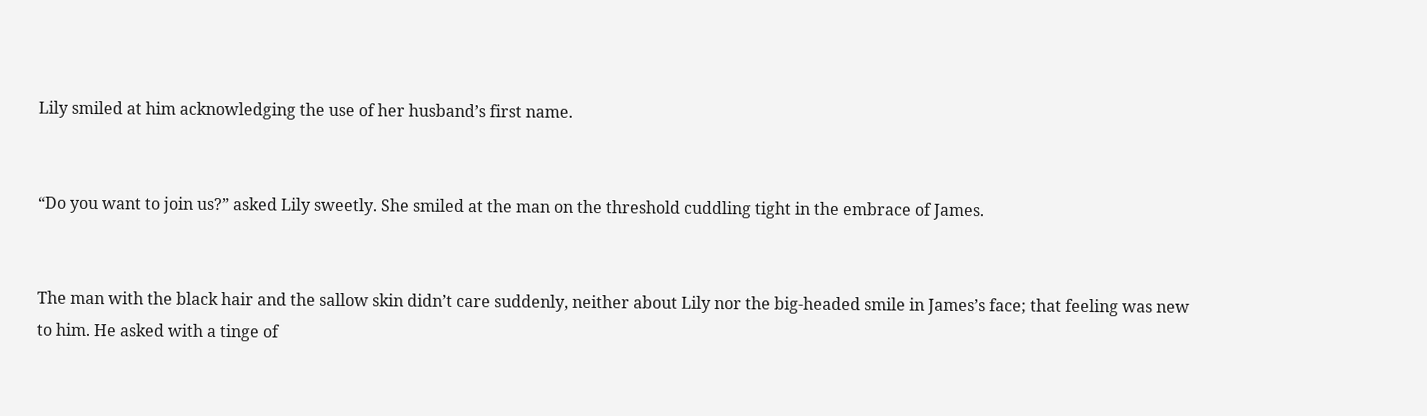Lily smiled at him acknowledging the use of her husband’s first name.


“Do you want to join us?” asked Lily sweetly. She smiled at the man on the threshold cuddling tight in the embrace of James.


The man with the black hair and the sallow skin didn’t care suddenly, neither about Lily nor the big-headed smile in James’s face; that feeling was new to him. He asked with a tinge of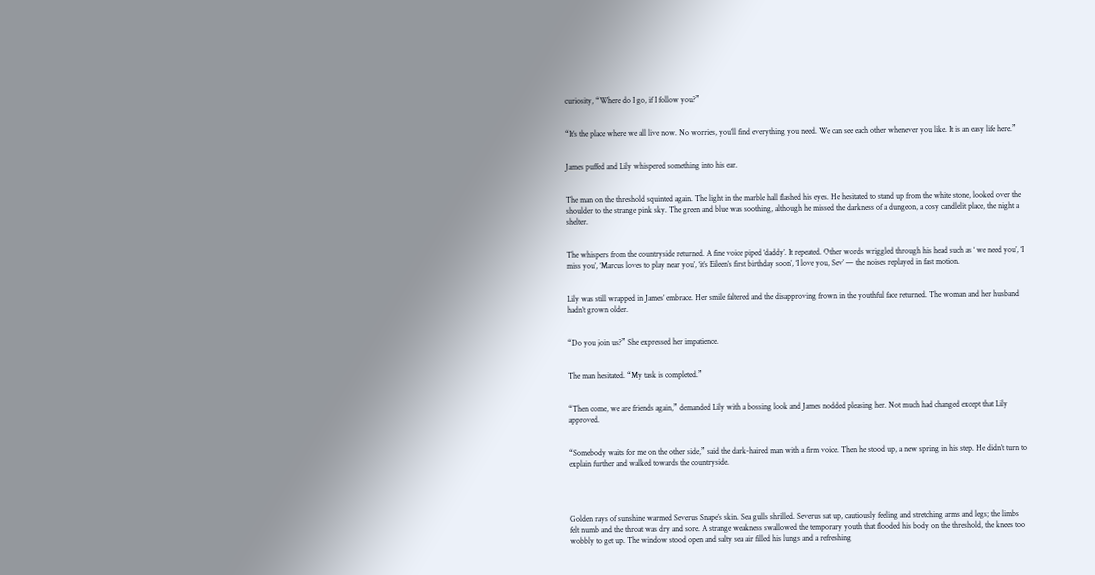curiosity, “Where do I go, if I follow you?”


“It’s the place where we all live now. No worries, you’ll find everything you need. We can see each other whenever you like. It is an easy life here.”


James puffed and Lily whispered something into his ear.


The man on the threshold squinted again. The light in the marble hall flashed his eyes. He hesitated to stand up from the white stone, looked over the shoulder to the strange pink sky. The green and blue was soothing, although he missed the darkness of a dungeon, a cosy candlelit place, the night a shelter.


The whispers from the countryside returned. A fine voice piped ‘daddy’. It repeated. Other words wriggled through his head such as ‘ we need you’, ‘I miss you’, ‘Marcus loves to play near you’, ‘it’s Eileen’s first birthday soon’, ‘I love you, Sev’ — the noises replayed in fast motion.


Lily was still wrapped in James’ embrace. Her smile faltered and the disapproving frown in the youthful face returned. The woman and her husband hadn’t grown older.


“Do you join us?” She expressed her impatience.


The man hesitated. “My task is completed.”


“Then come, we are friends again,” demanded Lily with a bossing look and James nodded pleasing her. Not much had changed except that Lily approved.


“Somebody waits for me on the other side,” said the dark-haired man with a firm voice. Then he stood up, a new spring in his step. He didn’t turn to explain further and walked towards the countryside.




Golden rays of sunshine warmed Severus Snape’s skin. Sea gulls shrilled. Severus sat up, cautiously feeling and stretching arms and legs; the limbs felt numb and the throat was dry and sore. A strange weakness swallowed the temporary youth that flooded his body on the threshold, the knees too wobbly to get up. The window stood open and salty sea air filled his lungs and a refreshing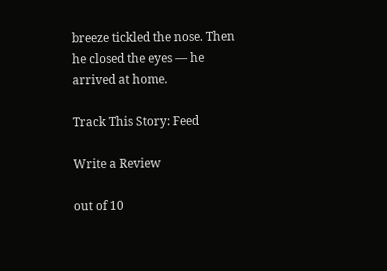breeze tickled the nose. Then he closed the eyes — he arrived at home.

Track This Story: Feed

Write a Review

out of 10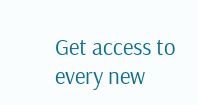Get access to every new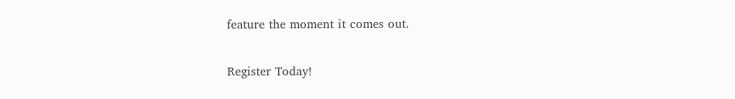feature the moment it comes out.

Register Today!